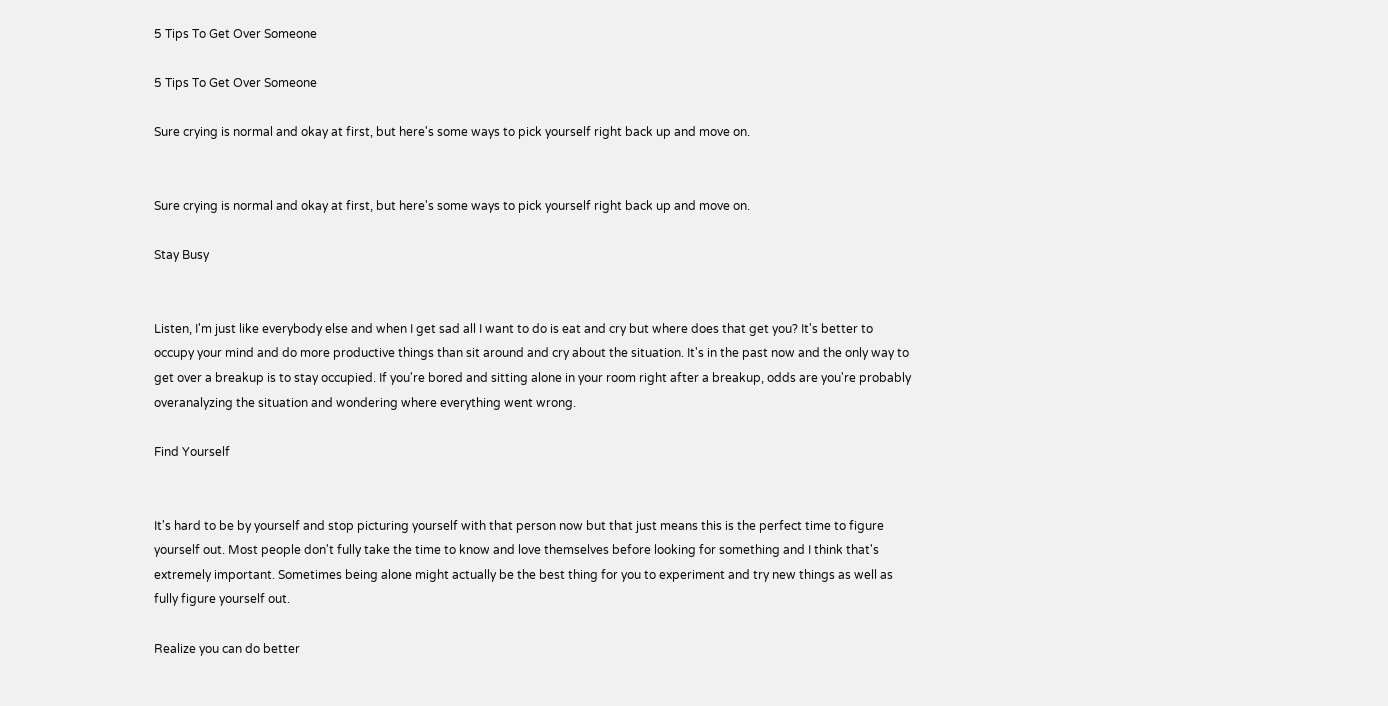5 Tips To Get Over Someone

5 Tips To Get Over Someone

Sure crying is normal and okay at first, but here's some ways to pick yourself right back up and move on.


Sure crying is normal and okay at first, but here's some ways to pick yourself right back up and move on.

Stay Busy


Listen, I'm just like everybody else and when I get sad all I want to do is eat and cry but where does that get you? It's better to occupy your mind and do more productive things than sit around and cry about the situation. It's in the past now and the only way to get over a breakup is to stay occupied. If you're bored and sitting alone in your room right after a breakup, odds are you're probably overanalyzing the situation and wondering where everything went wrong.

Find Yourself


It's hard to be by yourself and stop picturing yourself with that person now but that just means this is the perfect time to figure yourself out. Most people don't fully take the time to know and love themselves before looking for something and I think that's extremely important. Sometimes being alone might actually be the best thing for you to experiment and try new things as well as fully figure yourself out.

Realize you can do better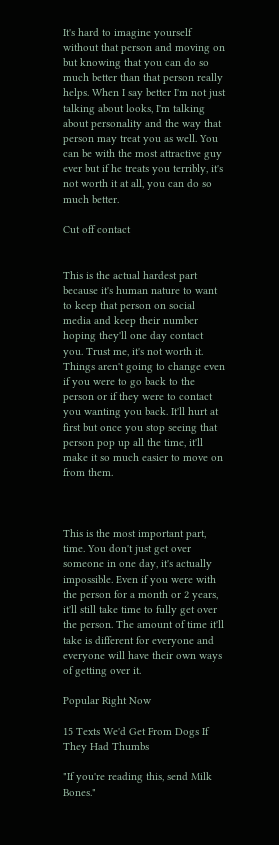It's hard to imagine yourself without that person and moving on but knowing that you can do so much better than that person really helps. When I say better I'm not just talking about looks, I'm talking about personality and the way that person may treat you as well. You can be with the most attractive guy ever but if he treats you terribly, it's not worth it at all, you can do so much better.

Cut off contact


This is the actual hardest part because it's human nature to want to keep that person on social media and keep their number hoping they'll one day contact you. Trust me, it's not worth it. Things aren't going to change even if you were to go back to the person or if they were to contact you wanting you back. It'll hurt at first but once you stop seeing that person pop up all the time, it'll make it so much easier to move on from them.



This is the most important part, time. You don't just get over someone in one day, it's actually impossible. Even if you were with the person for a month or 2 years, it'll still take time to fully get over the person. The amount of time it'll take is different for everyone and everyone will have their own ways of getting over it.

Popular Right Now

15 Texts We'd Get From Dogs If They Had Thumbs

"If you're reading this, send Milk Bones."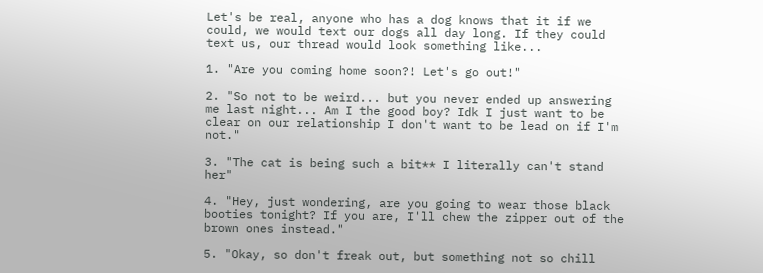Let's be real, anyone who has a dog knows that it if we could, we would text our dogs all day long. If they could text us, our thread would look something like...

1. "Are you coming home soon?! Let's go out!"

2. "So not to be weird... but you never ended up answering me last night... Am I the good boy? Idk I just want to be clear on our relationship I don't want to be lead on if I'm not."

3. "The cat is being such a bit** I literally can't stand her"

4. "Hey, just wondering, are you going to wear those black booties tonight? If you are, I'll chew the zipper out of the brown ones instead."

5. "Okay, so don't freak out, but something not so chill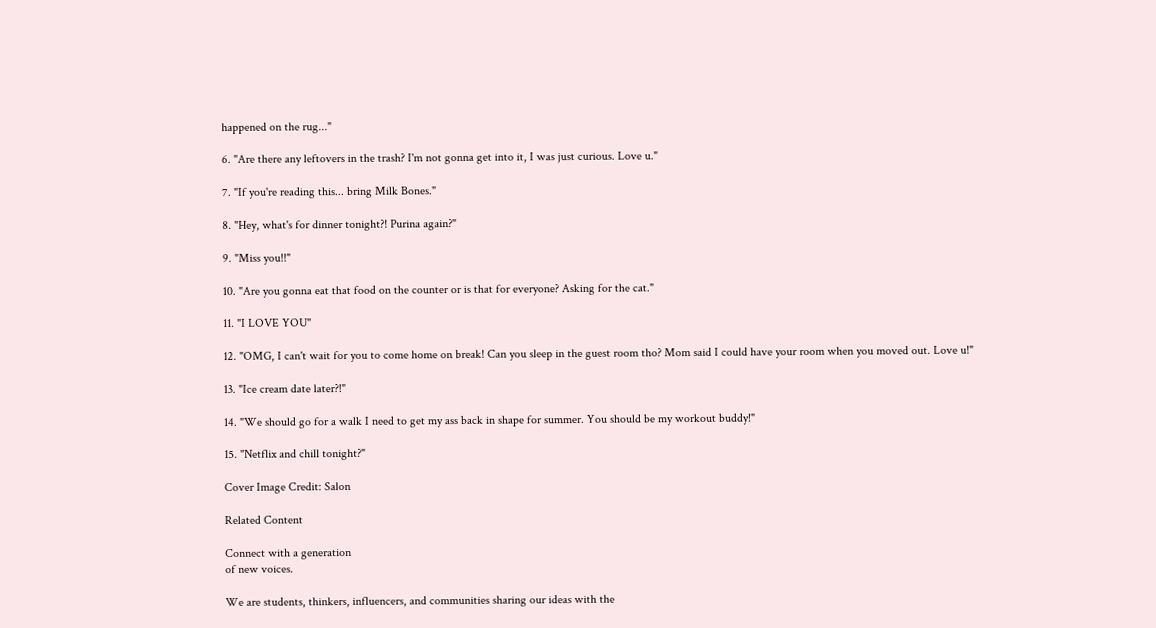happened on the rug..."

6. "Are there any leftovers in the trash? I'm not gonna get into it, I was just curious. Love u."

7. "If you're reading this... bring Milk Bones."

8. "Hey, what's for dinner tonight?! Purina again?"

9. "Miss you!!"

10. "Are you gonna eat that food on the counter or is that for everyone? Asking for the cat."

11. "I LOVE YOU"

12. "OMG, I can't wait for you to come home on break! Can you sleep in the guest room tho? Mom said I could have your room when you moved out. Love u!"

13. "Ice cream date later?!"

14. "We should go for a walk I need to get my ass back in shape for summer. You should be my workout buddy!"

15. "Netflix and chill tonight?"

Cover Image Credit: Salon

Related Content

Connect with a generation
of new voices.

We are students, thinkers, influencers, and communities sharing our ideas with the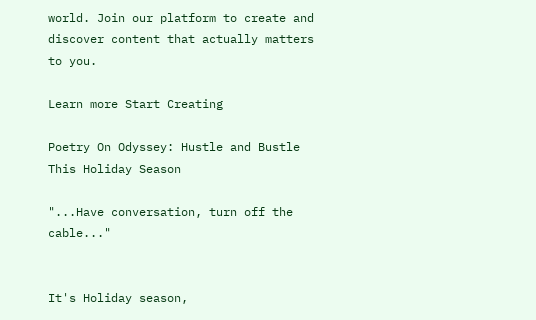world. Join our platform to create and discover content that actually matters to you.

Learn more Start Creating

Poetry On Odyssey: Hustle and Bustle This Holiday Season

"...Have conversation, turn off the cable..."


It's Holiday season,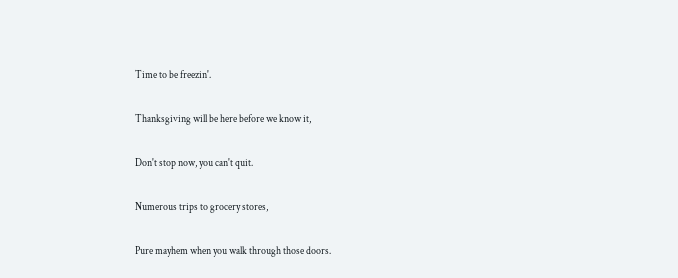Time to be freezin'.

Thanksgiving will be here before we know it,

Don't stop now, you can't quit.

Numerous trips to grocery stores,

Pure mayhem when you walk through those doors.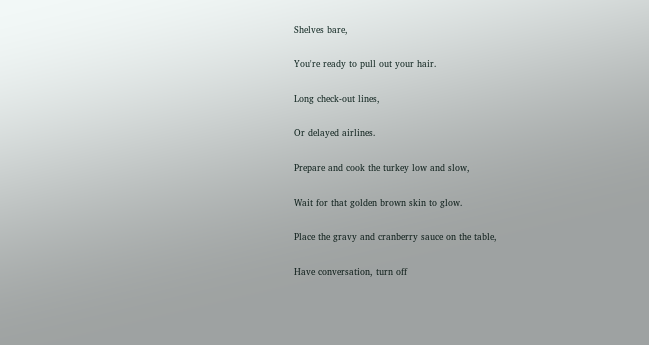Shelves bare,

You're ready to pull out your hair.

Long check-out lines,

Or delayed airlines.

Prepare and cook the turkey low and slow,

Wait for that golden brown skin to glow.

Place the gravy and cranberry sauce on the table,

Have conversation, turn off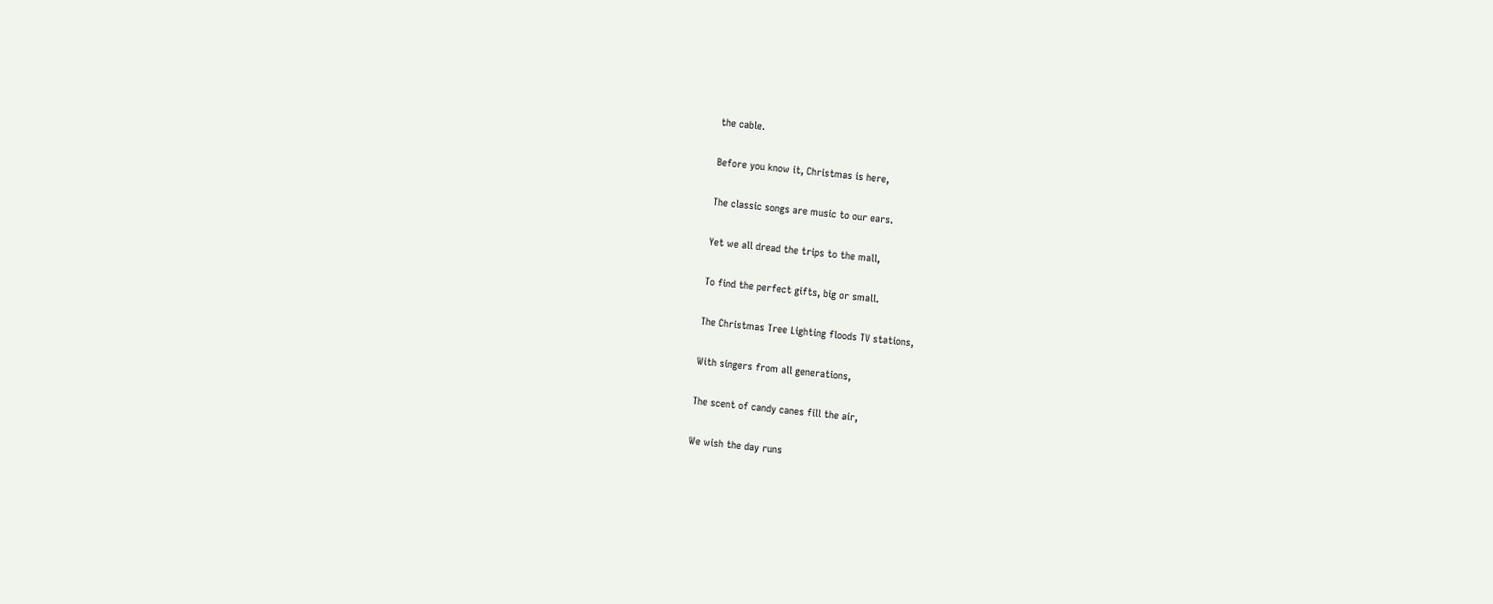the cable.

Before you know it, Christmas is here,

The classic songs are music to our ears.

Yet we all dread the trips to the mall,

To find the perfect gifts, big or small.

The Christmas Tree Lighting floods TV stations,

With singers from all generations,

The scent of candy canes fill the air,

We wish the day runs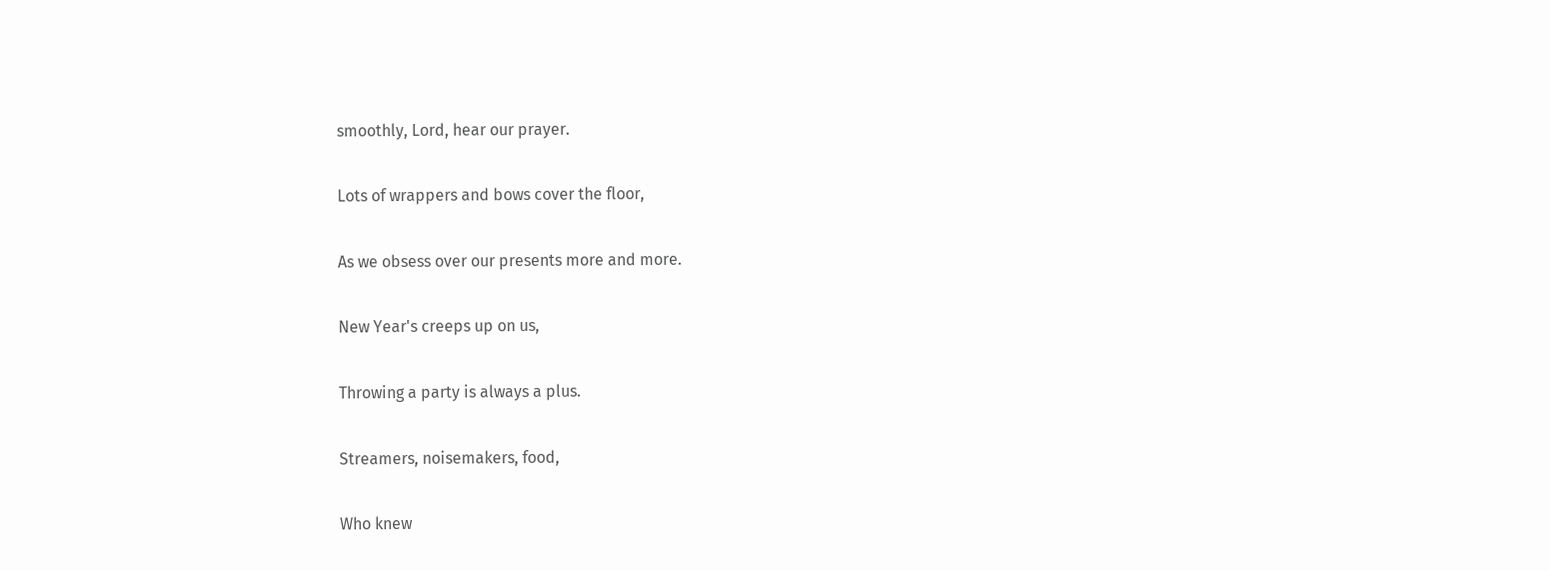smoothly, Lord, hear our prayer.

Lots of wrappers and bows cover the floor,

As we obsess over our presents more and more.

New Year's creeps up on us,

Throwing a party is always a plus.

Streamers, noisemakers, food,

Who knew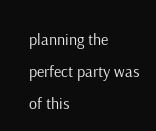planning the perfect party was of this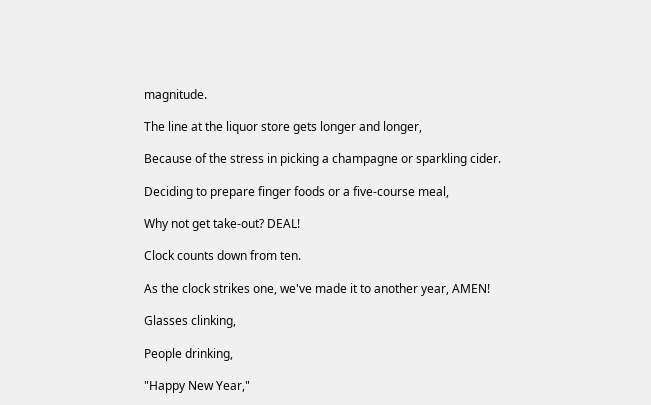magnitude.

The line at the liquor store gets longer and longer,

Because of the stress in picking a champagne or sparkling cider.

Deciding to prepare finger foods or a five-course meal,

Why not get take-out? DEAL!

Clock counts down from ten.

As the clock strikes one, we've made it to another year, AMEN!

Glasses clinking,

People drinking,

"Happy New Year,"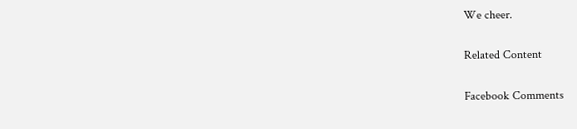We cheer.

Related Content

Facebook Comments